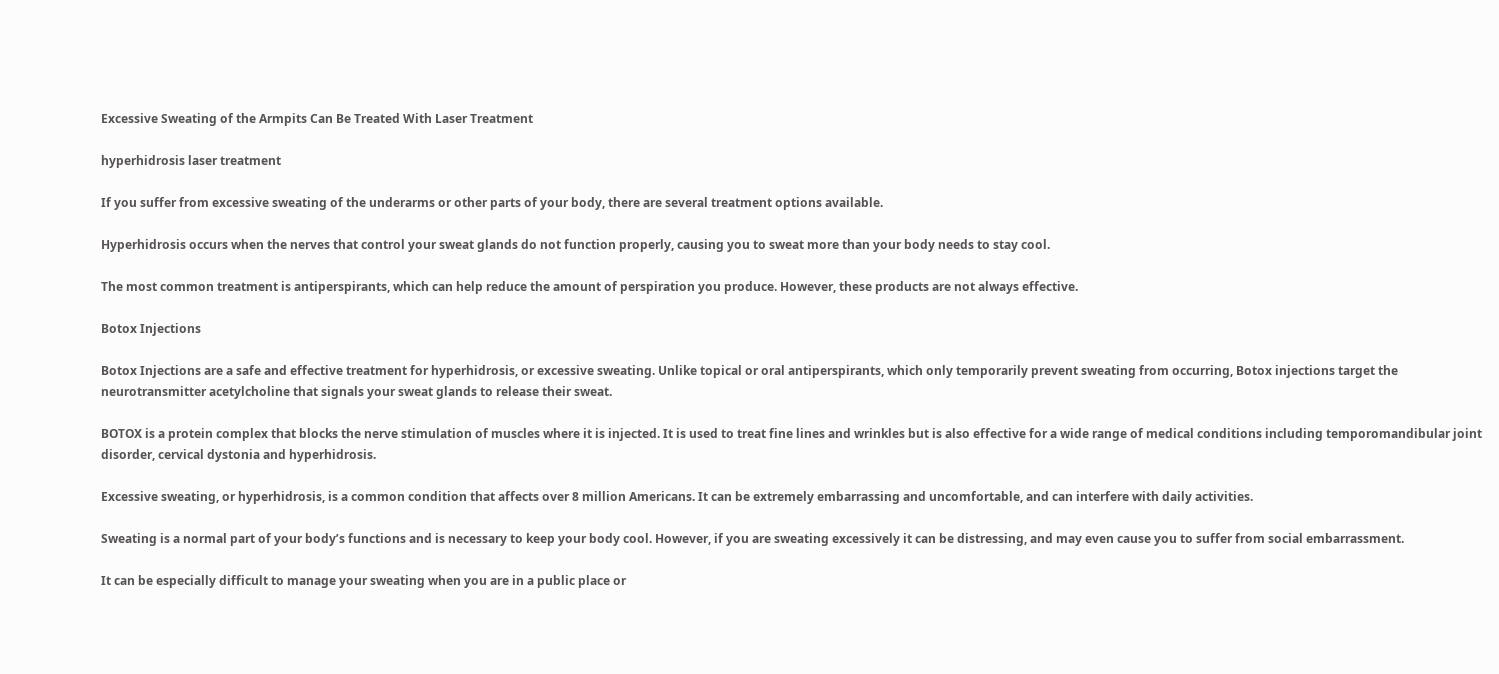Excessive Sweating of the Armpits Can Be Treated With Laser Treatment

hyperhidrosis laser treatment

If you suffer from excessive sweating of the underarms or other parts of your body, there are several treatment options available.

Hyperhidrosis occurs when the nerves that control your sweat glands do not function properly, causing you to sweat more than your body needs to stay cool.

The most common treatment is antiperspirants, which can help reduce the amount of perspiration you produce. However, these products are not always effective.

Botox Injections

Botox Injections are a safe and effective treatment for hyperhidrosis, or excessive sweating. Unlike topical or oral antiperspirants, which only temporarily prevent sweating from occurring, Botox injections target the neurotransmitter acetylcholine that signals your sweat glands to release their sweat.

BOTOX is a protein complex that blocks the nerve stimulation of muscles where it is injected. It is used to treat fine lines and wrinkles but is also effective for a wide range of medical conditions including temporomandibular joint disorder, cervical dystonia and hyperhidrosis.

Excessive sweating, or hyperhidrosis, is a common condition that affects over 8 million Americans. It can be extremely embarrassing and uncomfortable, and can interfere with daily activities.

Sweating is a normal part of your body’s functions and is necessary to keep your body cool. However, if you are sweating excessively it can be distressing, and may even cause you to suffer from social embarrassment.

It can be especially difficult to manage your sweating when you are in a public place or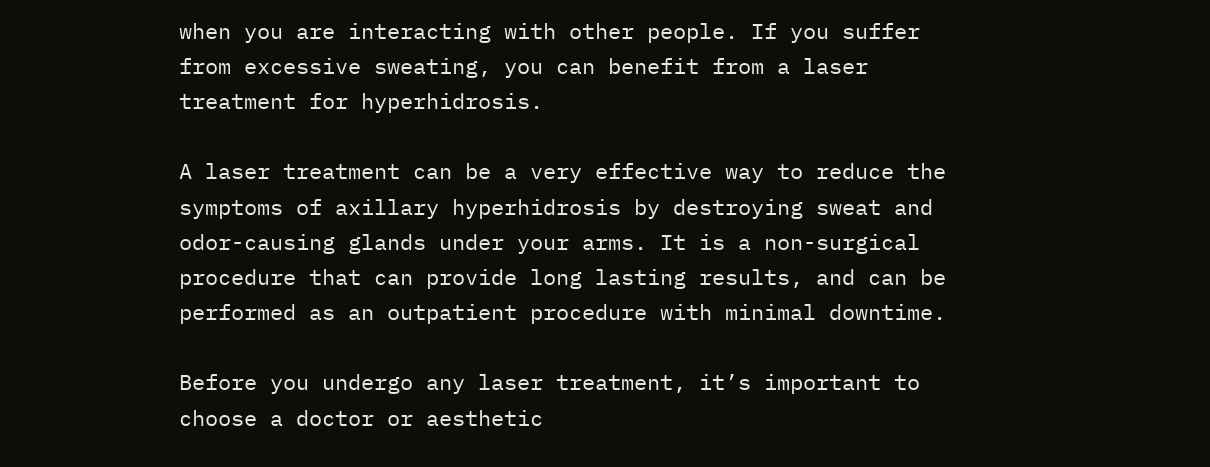when you are interacting with other people. If you suffer from excessive sweating, you can benefit from a laser treatment for hyperhidrosis.

A laser treatment can be a very effective way to reduce the symptoms of axillary hyperhidrosis by destroying sweat and odor-causing glands under your arms. It is a non-surgical procedure that can provide long lasting results, and can be performed as an outpatient procedure with minimal downtime.

Before you undergo any laser treatment, it’s important to choose a doctor or aesthetic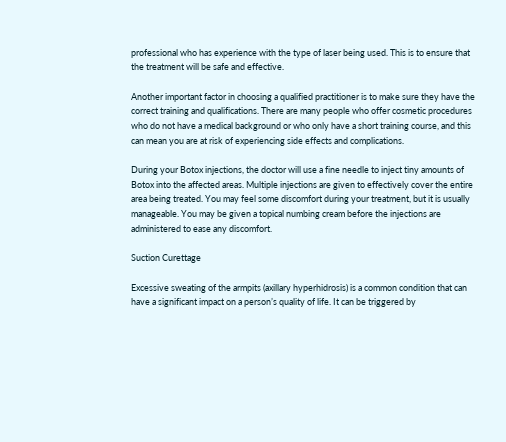professional who has experience with the type of laser being used. This is to ensure that the treatment will be safe and effective.

Another important factor in choosing a qualified practitioner is to make sure they have the correct training and qualifications. There are many people who offer cosmetic procedures who do not have a medical background or who only have a short training course, and this can mean you are at risk of experiencing side effects and complications.

During your Botox injections, the doctor will use a fine needle to inject tiny amounts of Botox into the affected areas. Multiple injections are given to effectively cover the entire area being treated. You may feel some discomfort during your treatment, but it is usually manageable. You may be given a topical numbing cream before the injections are administered to ease any discomfort.

Suction Curettage

Excessive sweating of the armpits (axillary hyperhidrosis) is a common condition that can have a significant impact on a person’s quality of life. It can be triggered by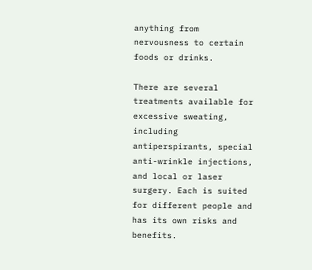anything from nervousness to certain foods or drinks.

There are several treatments available for excessive sweating, including antiperspirants, special anti-wrinkle injections, and local or laser surgery. Each is suited for different people and has its own risks and benefits.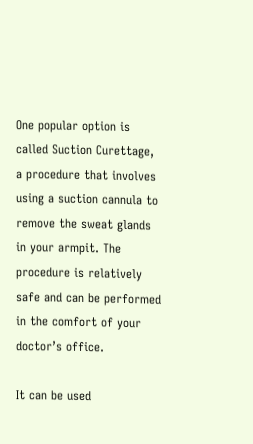One popular option is called Suction Curettage, a procedure that involves using a suction cannula to remove the sweat glands in your armpit. The procedure is relatively safe and can be performed in the comfort of your doctor’s office.

It can be used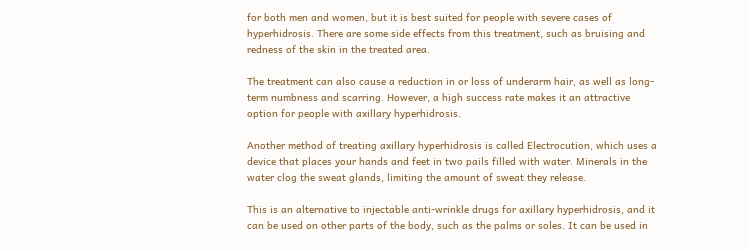for both men and women, but it is best suited for people with severe cases of hyperhidrosis. There are some side effects from this treatment, such as bruising and redness of the skin in the treated area.

The treatment can also cause a reduction in or loss of underarm hair, as well as long-term numbness and scarring. However, a high success rate makes it an attractive option for people with axillary hyperhidrosis.

Another method of treating axillary hyperhidrosis is called Electrocution, which uses a device that places your hands and feet in two pails filled with water. Minerals in the water clog the sweat glands, limiting the amount of sweat they release.

This is an alternative to injectable anti-wrinkle drugs for axillary hyperhidrosis, and it can be used on other parts of the body, such as the palms or soles. It can be used in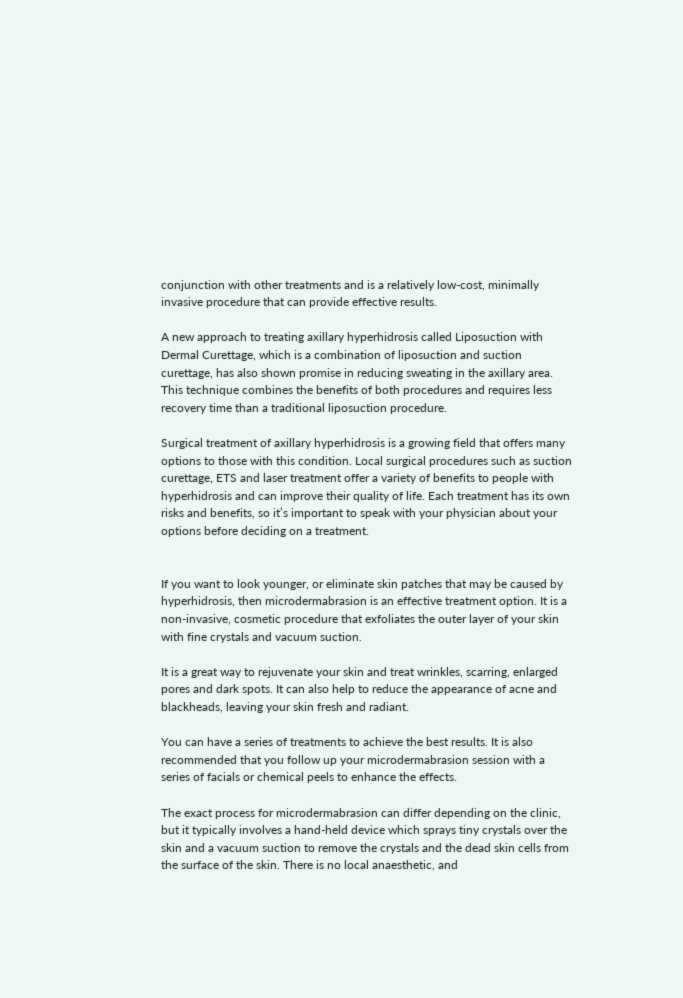conjunction with other treatments and is a relatively low-cost, minimally invasive procedure that can provide effective results.

A new approach to treating axillary hyperhidrosis called Liposuction with Dermal Curettage, which is a combination of liposuction and suction curettage, has also shown promise in reducing sweating in the axillary area. This technique combines the benefits of both procedures and requires less recovery time than a traditional liposuction procedure.

Surgical treatment of axillary hyperhidrosis is a growing field that offers many options to those with this condition. Local surgical procedures such as suction curettage, ETS and laser treatment offer a variety of benefits to people with hyperhidrosis and can improve their quality of life. Each treatment has its own risks and benefits, so it’s important to speak with your physician about your options before deciding on a treatment.


If you want to look younger, or eliminate skin patches that may be caused by hyperhidrosis, then microdermabrasion is an effective treatment option. It is a non-invasive, cosmetic procedure that exfoliates the outer layer of your skin with fine crystals and vacuum suction.

It is a great way to rejuvenate your skin and treat wrinkles, scarring, enlarged pores and dark spots. It can also help to reduce the appearance of acne and blackheads, leaving your skin fresh and radiant.

You can have a series of treatments to achieve the best results. It is also recommended that you follow up your microdermabrasion session with a series of facials or chemical peels to enhance the effects.

The exact process for microdermabrasion can differ depending on the clinic, but it typically involves a hand-held device which sprays tiny crystals over the skin and a vacuum suction to remove the crystals and the dead skin cells from the surface of the skin. There is no local anaesthetic, and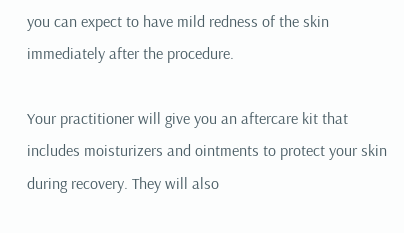you can expect to have mild redness of the skin immediately after the procedure.

Your practitioner will give you an aftercare kit that includes moisturizers and ointments to protect your skin during recovery. They will also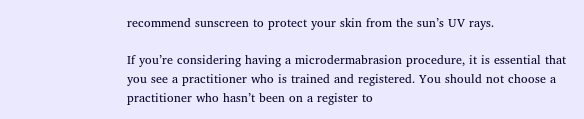recommend sunscreen to protect your skin from the sun’s UV rays.

If you’re considering having a microdermabrasion procedure, it is essential that you see a practitioner who is trained and registered. You should not choose a practitioner who hasn’t been on a register to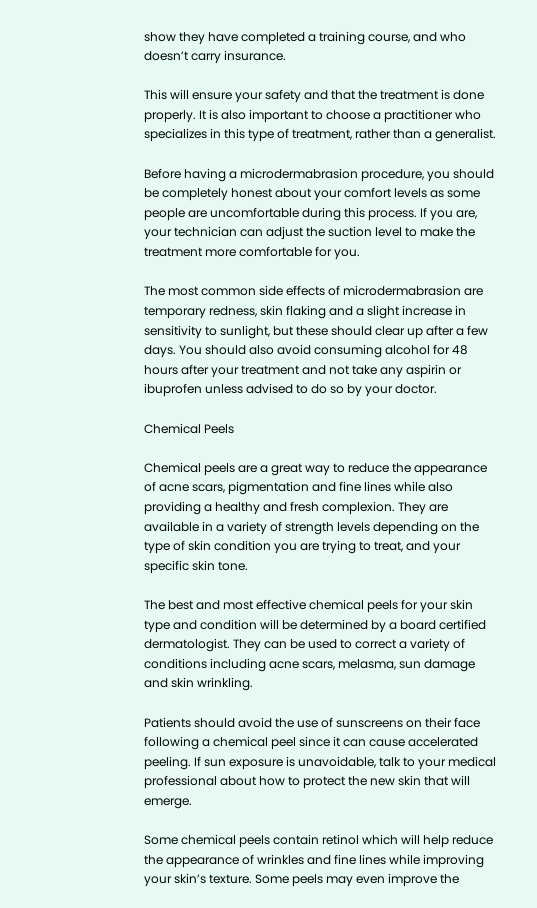show they have completed a training course, and who doesn’t carry insurance.

This will ensure your safety and that the treatment is done properly. It is also important to choose a practitioner who specializes in this type of treatment, rather than a generalist.

Before having a microdermabrasion procedure, you should be completely honest about your comfort levels as some people are uncomfortable during this process. If you are, your technician can adjust the suction level to make the treatment more comfortable for you.

The most common side effects of microdermabrasion are temporary redness, skin flaking and a slight increase in sensitivity to sunlight, but these should clear up after a few days. You should also avoid consuming alcohol for 48 hours after your treatment and not take any aspirin or ibuprofen unless advised to do so by your doctor.

Chemical Peels

Chemical peels are a great way to reduce the appearance of acne scars, pigmentation and fine lines while also providing a healthy and fresh complexion. They are available in a variety of strength levels depending on the type of skin condition you are trying to treat, and your specific skin tone.

The best and most effective chemical peels for your skin type and condition will be determined by a board certified dermatologist. They can be used to correct a variety of conditions including acne scars, melasma, sun damage and skin wrinkling.

Patients should avoid the use of sunscreens on their face following a chemical peel since it can cause accelerated peeling. If sun exposure is unavoidable, talk to your medical professional about how to protect the new skin that will emerge.

Some chemical peels contain retinol which will help reduce the appearance of wrinkles and fine lines while improving your skin’s texture. Some peels may even improve the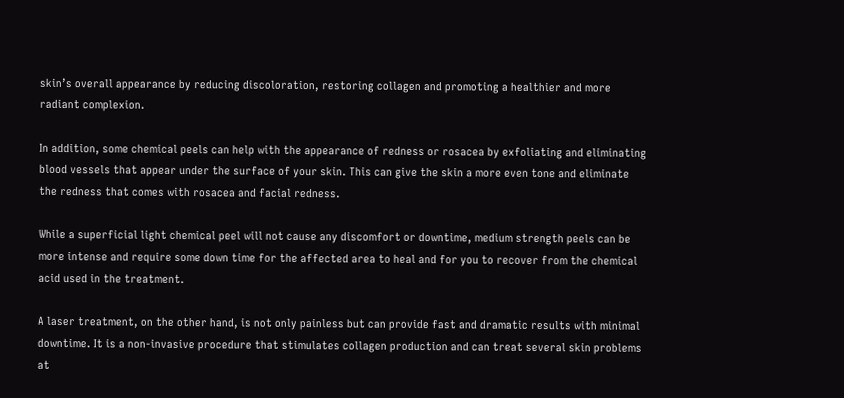skin’s overall appearance by reducing discoloration, restoring collagen and promoting a healthier and more radiant complexion.

In addition, some chemical peels can help with the appearance of redness or rosacea by exfoliating and eliminating blood vessels that appear under the surface of your skin. This can give the skin a more even tone and eliminate the redness that comes with rosacea and facial redness.

While a superficial light chemical peel will not cause any discomfort or downtime, medium strength peels can be more intense and require some down time for the affected area to heal and for you to recover from the chemical acid used in the treatment.

A laser treatment, on the other hand, is not only painless but can provide fast and dramatic results with minimal downtime. It is a non-invasive procedure that stimulates collagen production and can treat several skin problems at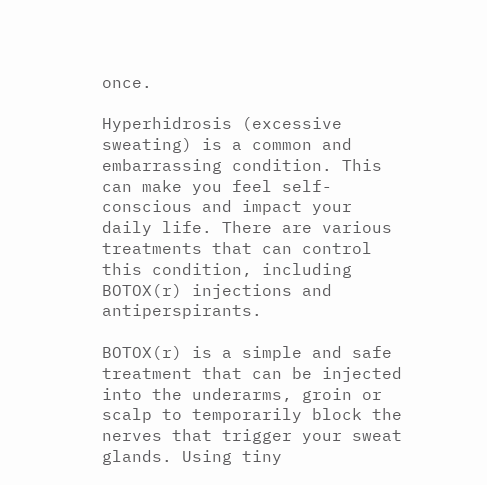once.

Hyperhidrosis (excessive sweating) is a common and embarrassing condition. This can make you feel self-conscious and impact your daily life. There are various treatments that can control this condition, including BOTOX(r) injections and antiperspirants.

BOTOX(r) is a simple and safe treatment that can be injected into the underarms, groin or scalp to temporarily block the nerves that trigger your sweat glands. Using tiny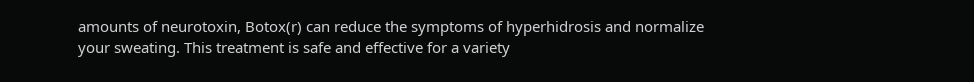amounts of neurotoxin, Botox(r) can reduce the symptoms of hyperhidrosis and normalize your sweating. This treatment is safe and effective for a variety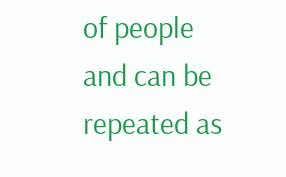of people and can be repeated as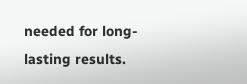needed for long-lasting results.